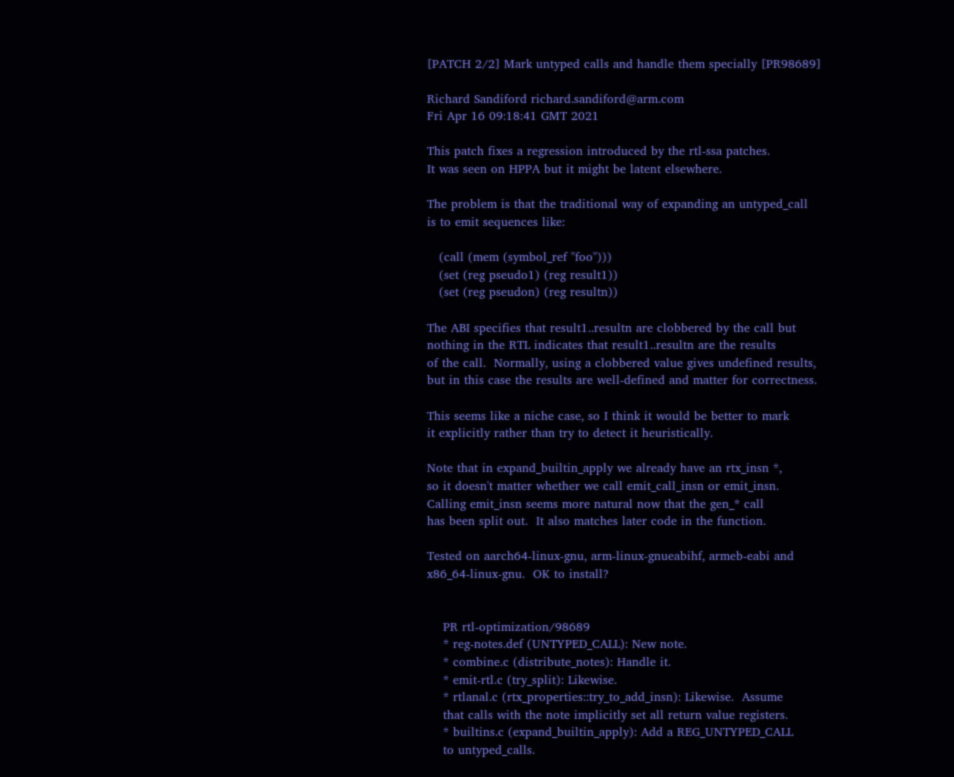[PATCH 2/2] Mark untyped calls and handle them specially [PR98689]

Richard Sandiford richard.sandiford@arm.com
Fri Apr 16 09:18:41 GMT 2021

This patch fixes a regression introduced by the rtl-ssa patches.
It was seen on HPPA but it might be latent elsewhere.

The problem is that the traditional way of expanding an untyped_call
is to emit sequences like:

   (call (mem (symbol_ref "foo")))
   (set (reg pseudo1) (reg result1))
   (set (reg pseudon) (reg resultn))

The ABI specifies that result1..resultn are clobbered by the call but
nothing in the RTL indicates that result1..resultn are the results
of the call.  Normally, using a clobbered value gives undefined results,
but in this case the results are well-defined and matter for correctness.

This seems like a niche case, so I think it would be better to mark
it explicitly rather than try to detect it heuristically.

Note that in expand_builtin_apply we already have an rtx_insn *,
so it doesn't matter whether we call emit_call_insn or emit_insn.
Calling emit_insn seems more natural now that the gen_* call
has been split out.  It also matches later code in the function.

Tested on aarch64-linux-gnu, arm-linux-gnueabihf, armeb-eabi and
x86_64-linux-gnu.  OK to install?


    PR rtl-optimization/98689
    * reg-notes.def (UNTYPED_CALL): New note.
    * combine.c (distribute_notes): Handle it.
    * emit-rtl.c (try_split): Likewise.
    * rtlanal.c (rtx_properties::try_to_add_insn): Likewise.  Assume
    that calls with the note implicitly set all return value registers.
    * builtins.c (expand_builtin_apply): Add a REG_UNTYPED_CALL
    to untyped_calls.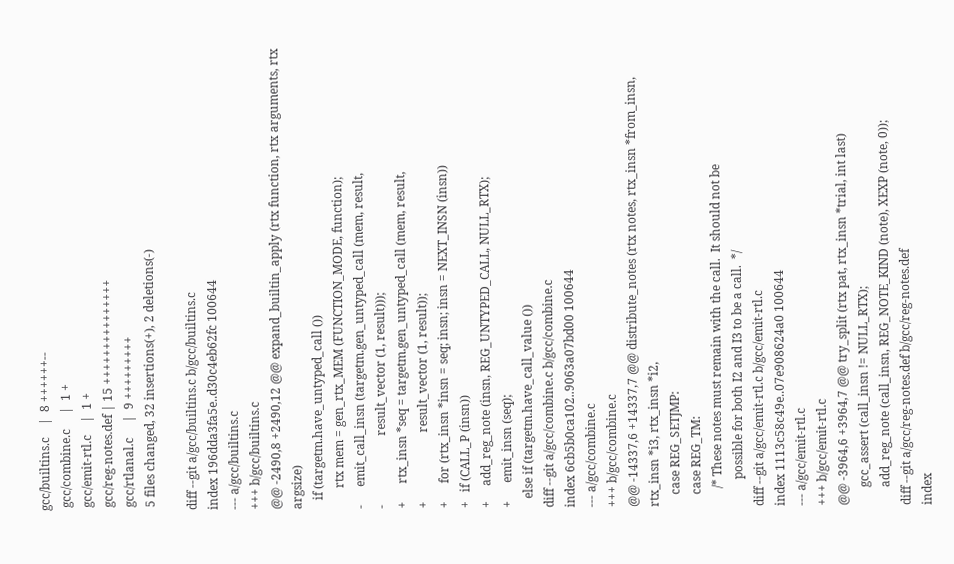gcc/builtins.c    |  8 ++++++--
 gcc/combine.c     |  1 +
 gcc/emit-rtl.c    |  1 +
 gcc/reg-notes.def | 15 +++++++++++++++
 gcc/rtlanal.c     |  9 +++++++++
 5 files changed, 32 insertions(+), 2 deletions(-)

diff --git a/gcc/builtins.c b/gcc/builtins.c
index 196dda3fa5e..d30c4eb62fc 100644
--- a/gcc/builtins.c
+++ b/gcc/builtins.c
@@ -2490,8 +2490,12 @@ expand_builtin_apply (rtx function, rtx arguments, rtx argsize)
   if (targetm.have_untyped_call ())
       rtx mem = gen_rtx_MEM (FUNCTION_MODE, function);
-      emit_call_insn (targetm.gen_untyped_call (mem, result,
-                       result_vector (1, result)));
+      rtx_insn *seq = targetm.gen_untyped_call (mem, result,
+                       result_vector (1, result));
+      for (rtx_insn *insn = seq; insn; insn = NEXT_INSN (insn))
+   if (CALL_P (insn))
+     add_reg_note (insn, REG_UNTYPED_CALL, NULL_RTX);
+      emit_insn (seq);
   else if (targetm.have_call_value ())
diff --git a/gcc/combine.c b/gcc/combine.c
index 6cb5b0ca102..9063a07bd00 100644
--- a/gcc/combine.c
+++ b/gcc/combine.c
@@ -14337,6 +14337,7 @@ distribute_notes (rtx notes, rtx_insn *from_insn, rtx_insn *i3, rtx_insn *i2,
    case REG_SETJMP:
    case REG_TM:
      /* These notes must remain with the call.  It should not be
         possible for both I2 and I3 to be a call.  */
diff --git a/gcc/emit-rtl.c b/gcc/emit-rtl.c
index 1113c58c49e..07e908624a0 100644
--- a/gcc/emit-rtl.c
+++ b/gcc/emit-rtl.c
@@ -3964,6 +3964,7 @@ try_split (rtx pat, rtx_insn *trial, int last)
      gcc_assert (call_insn != NULL_RTX);
      add_reg_note (call_insn, REG_NOTE_KIND (note), XEXP (note, 0));
diff --git a/gcc/reg-notes.def b/gcc/reg-notes.def
index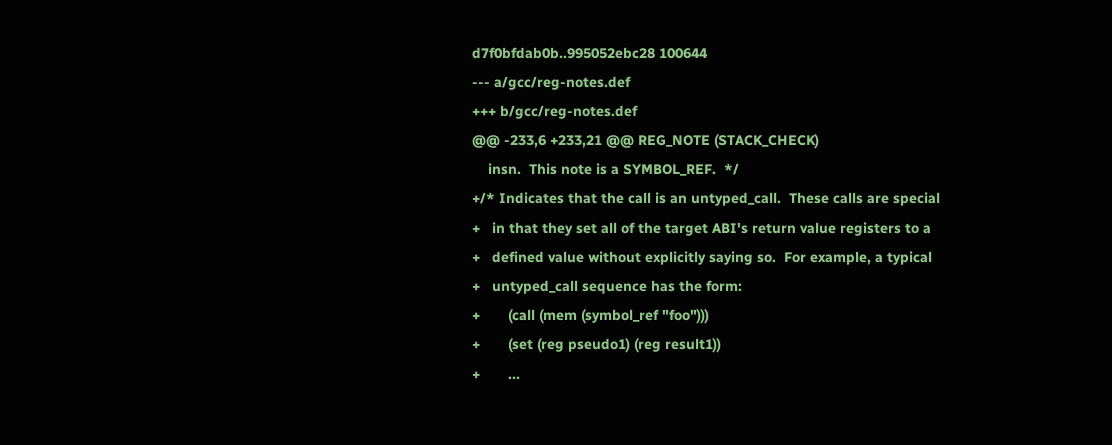d7f0bfdab0b..995052ebc28 100644
--- a/gcc/reg-notes.def
+++ b/gcc/reg-notes.def
@@ -233,6 +233,21 @@ REG_NOTE (STACK_CHECK)
    insn.  This note is a SYMBOL_REF.  */
+/* Indicates that the call is an untyped_call.  These calls are special
+   in that they set all of the target ABI's return value registers to a
+   defined value without explicitly saying so.  For example, a typical
+   untyped_call sequence has the form:
+       (call (mem (symbol_ref "foo")))
+       (set (reg pseudo1) (reg result1))
+       ...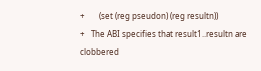+       (set (reg pseudon) (reg resultn))
+   The ABI specifies that result1..resultn are clobbered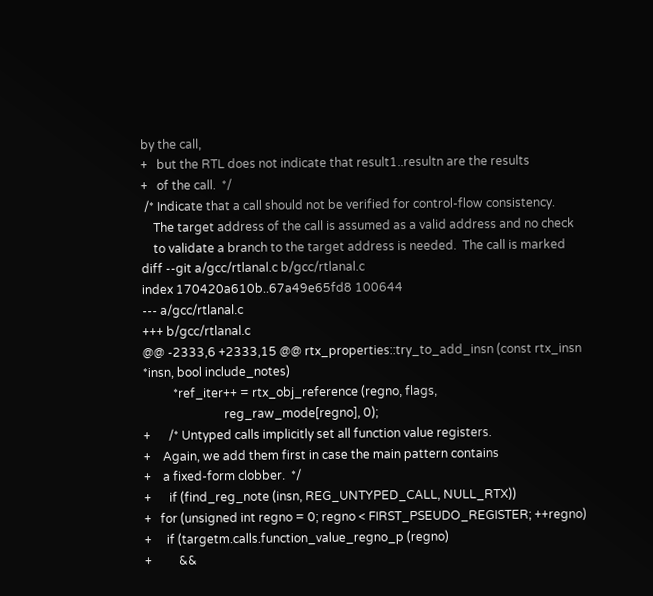by the call,
+   but the RTL does not indicate that result1..resultn are the results
+   of the call.  */
 /* Indicate that a call should not be verified for control-flow consistency.
    The target address of the call is assumed as a valid address and no check
    to validate a branch to the target address is needed.  The call is marked
diff --git a/gcc/rtlanal.c b/gcc/rtlanal.c
index 170420a610b..67a49e65fd8 100644
--- a/gcc/rtlanal.c
+++ b/gcc/rtlanal.c
@@ -2333,6 +2333,15 @@ rtx_properties::try_to_add_insn (const rtx_insn *insn, bool include_notes)
          *ref_iter++ = rtx_obj_reference (regno, flags,
                           reg_raw_mode[regno], 0);
+      /* Untyped calls implicitly set all function value registers.
+    Again, we add them first in case the main pattern contains
+    a fixed-form clobber.  */
+      if (find_reg_note (insn, REG_UNTYPED_CALL, NULL_RTX))
+   for (unsigned int regno = 0; regno < FIRST_PSEUDO_REGISTER; ++regno)
+     if (targetm.calls.function_value_regno_p (regno)
+         &&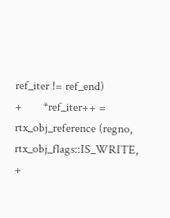ref_iter != ref_end)
+       *ref_iter++ = rtx_obj_reference (regno, rtx_obj_flags::IS_WRITE,
+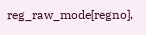reg_raw_mode[regno],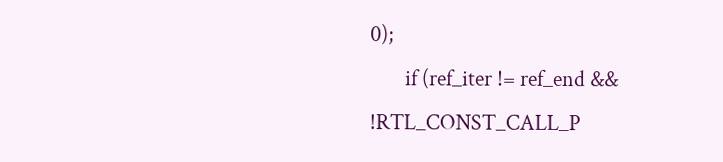0);
       if (ref_iter != ref_end && !RTL_CONST_CALL_P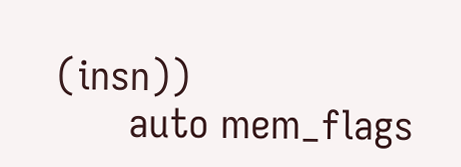(insn))
      auto mem_flags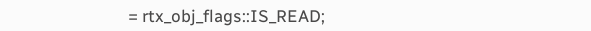= rtx_obj_flags::IS_READ;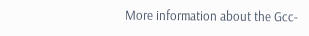More information about the Gcc-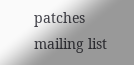patches mailing list